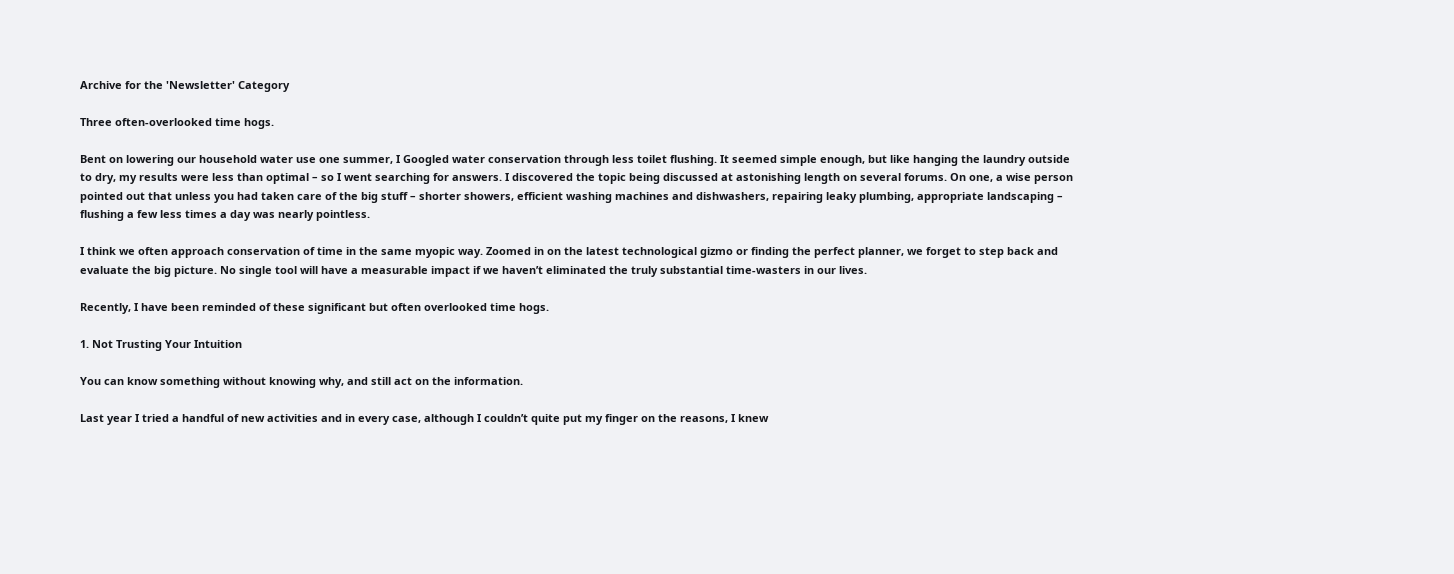Archive for the 'Newsletter' Category

Three often-overlooked time hogs.

Bent on lowering our household water use one summer, I Googled water conservation through less toilet flushing. It seemed simple enough, but like hanging the laundry outside to dry, my results were less than optimal – so I went searching for answers. I discovered the topic being discussed at astonishing length on several forums. On one, a wise person pointed out that unless you had taken care of the big stuff – shorter showers, efficient washing machines and dishwashers, repairing leaky plumbing, appropriate landscaping – flushing a few less times a day was nearly pointless.

I think we often approach conservation of time in the same myopic way. Zoomed in on the latest technological gizmo or finding the perfect planner, we forget to step back and evaluate the big picture. No single tool will have a measurable impact if we haven’t eliminated the truly substantial time-wasters in our lives.

Recently, I have been reminded of these significant but often overlooked time hogs.

1. Not Trusting Your Intuition

You can know something without knowing why, and still act on the information.

Last year I tried a handful of new activities and in every case, although I couldn’t quite put my finger on the reasons, I knew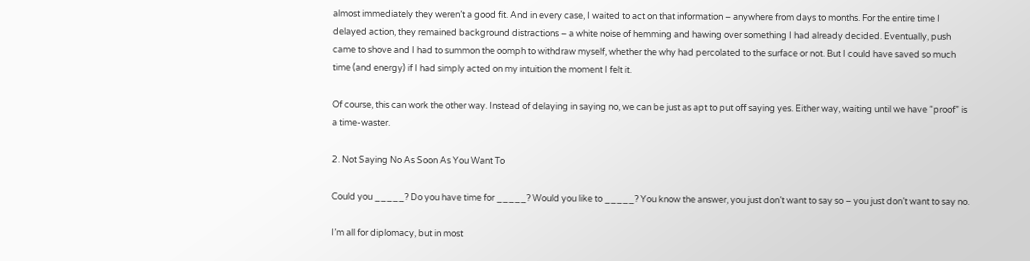almost immediately they weren’t a good fit. And in every case, I waited to act on that information – anywhere from days to months. For the entire time I delayed action, they remained background distractions – a white noise of hemming and hawing over something I had already decided. Eventually, push came to shove and I had to summon the oomph to withdraw myself, whether the why had percolated to the surface or not. But I could have saved so much time (and energy) if I had simply acted on my intuition the moment I felt it.

Of course, this can work the other way. Instead of delaying in saying no, we can be just as apt to put off saying yes. Either way, waiting until we have “proof” is a time-waster.

2. Not Saying No As Soon As You Want To

Could you _____? Do you have time for _____? Would you like to _____? You know the answer, you just don’t want to say so – you just don’t want to say no.

I’m all for diplomacy, but in most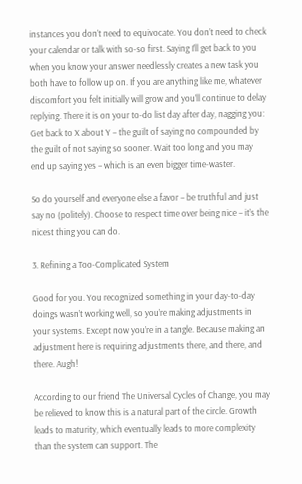instances you don’t need to equivocate. You don’t need to check your calendar or talk with so-so first. Saying I’ll get back to you when you know your answer needlessly creates a new task you both have to follow up on. If you are anything like me, whatever discomfort you felt initially will grow and you’ll continue to delay replying. There it is on your to-do list day after day, nagging you: Get back to X about Y – the guilt of saying no compounded by the guilt of not saying so sooner. Wait too long and you may end up saying yes – which is an even bigger time-waster.

So do yourself and everyone else a favor – be truthful and just say no (politely). Choose to respect time over being nice – it’s the nicest thing you can do.

3. Refining a Too-Complicated System

Good for you. You recognized something in your day-to-day doings wasn’t working well, so you’re making adjustments in your systems. Except now you’re in a tangle. Because making an adjustment here is requiring adjustments there, and there, and there. Augh!

According to our friend The Universal Cycles of Change, you may be relieved to know this is a natural part of the circle. Growth leads to maturity, which eventually leads to more complexity than the system can support. The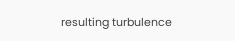resulting turbulence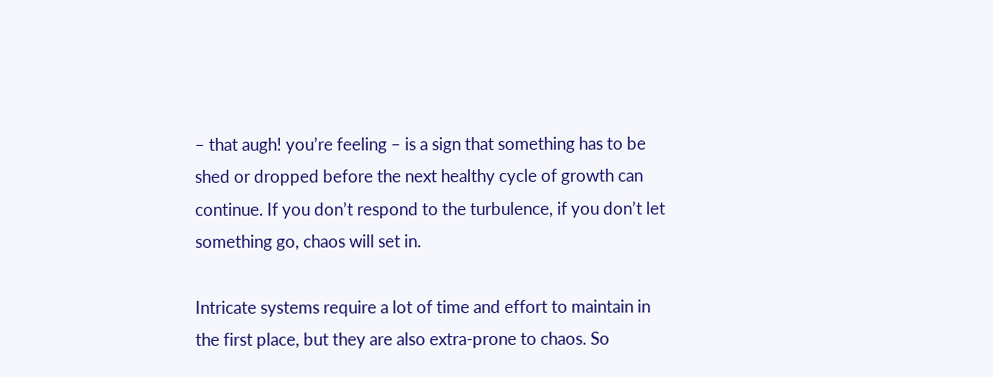– that augh! you’re feeling – is a sign that something has to be shed or dropped before the next healthy cycle of growth can continue. If you don’t respond to the turbulence, if you don’t let something go, chaos will set in.

Intricate systems require a lot of time and effort to maintain in the first place, but they are also extra-prone to chaos. So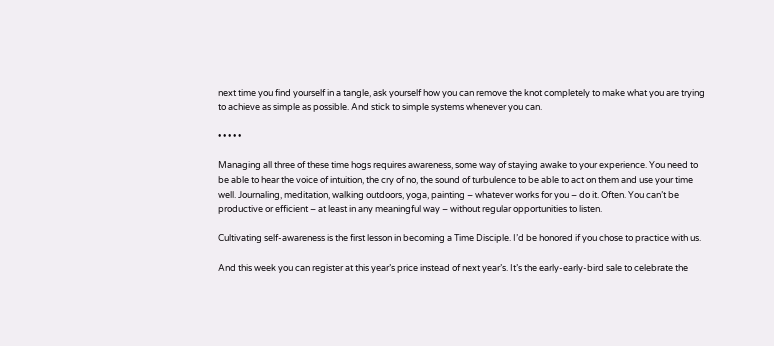next time you find yourself in a tangle, ask yourself how you can remove the knot completely to make what you are trying to achieve as simple as possible. And stick to simple systems whenever you can.

• • • • •

Managing all three of these time hogs requires awareness, some way of staying awake to your experience. You need to be able to hear the voice of intuition, the cry of no, the sound of turbulence to be able to act on them and use your time well. Journaling, meditation, walking outdoors, yoga, painting – whatever works for you – do it. Often. You can’t be productive or efficient – at least in any meaningful way – without regular opportunities to listen.

Cultivating self-awareness is the first lesson in becoming a Time Disciple. I’d be honored if you chose to practice with us.

And this week you can register at this year’s price instead of next year’s. It’s the early-early-bird sale to celebrate the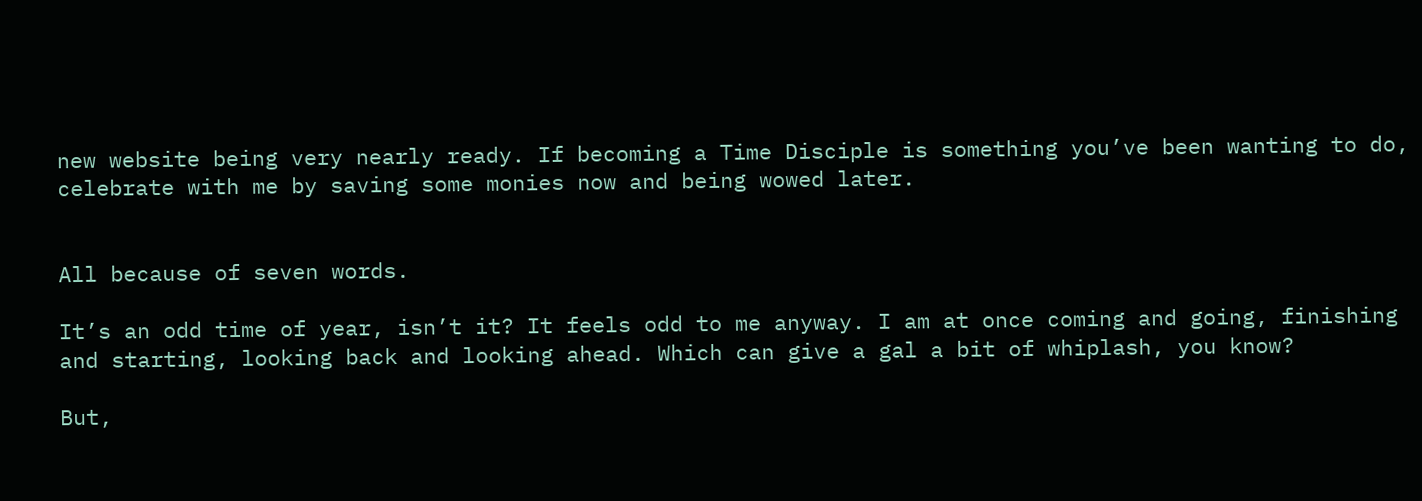new website being very nearly ready. If becoming a Time Disciple is something you’ve been wanting to do, celebrate with me by saving some monies now and being wowed later.


All because of seven words.

It’s an odd time of year, isn’t it? It feels odd to me anyway. I am at once coming and going, finishing and starting, looking back and looking ahead. Which can give a gal a bit of whiplash, you know?

But,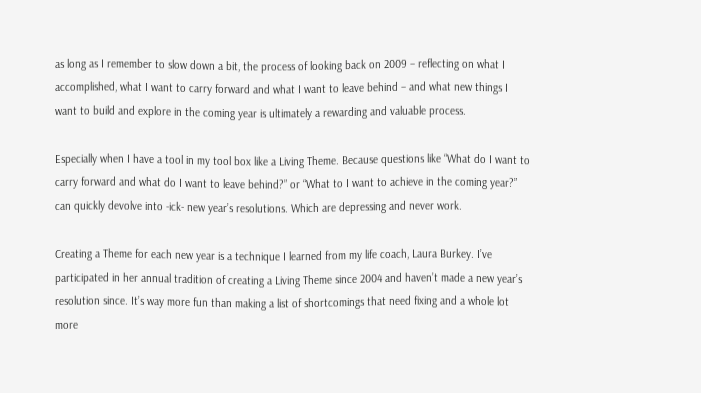as long as I remember to slow down a bit, the process of looking back on 2009 – reflecting on what I accomplished, what I want to carry forward and what I want to leave behind – and what new things I want to build and explore in the coming year is ultimately a rewarding and valuable process.

Especially when I have a tool in my tool box like a Living Theme. Because questions like “What do I want to carry forward and what do I want to leave behind?” or “What to I want to achieve in the coming year?” can quickly devolve into -ick- new year’s resolutions. Which are depressing and never work.

Creating a Theme for each new year is a technique I learned from my life coach, Laura Burkey. I’ve participated in her annual tradition of creating a Living Theme since 2004 and haven’t made a new year’s resolution since. It’s way more fun than making a list of shortcomings that need fixing and a whole lot more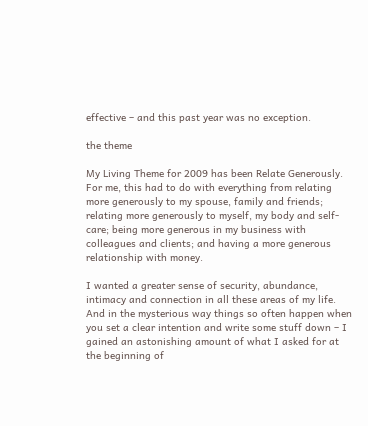effective – and this past year was no exception.

the theme

My Living Theme for 2009 has been Relate Generously. For me, this had to do with everything from relating more generously to my spouse, family and friends; relating more generously to myself, my body and self-care; being more generous in my business with colleagues and clients; and having a more generous relationship with money.

I wanted a greater sense of security, abundance, intimacy and connection in all these areas of my life. And in the mysterious way things so often happen when you set a clear intention and write some stuff down – I gained an astonishing amount of what I asked for at the beginning of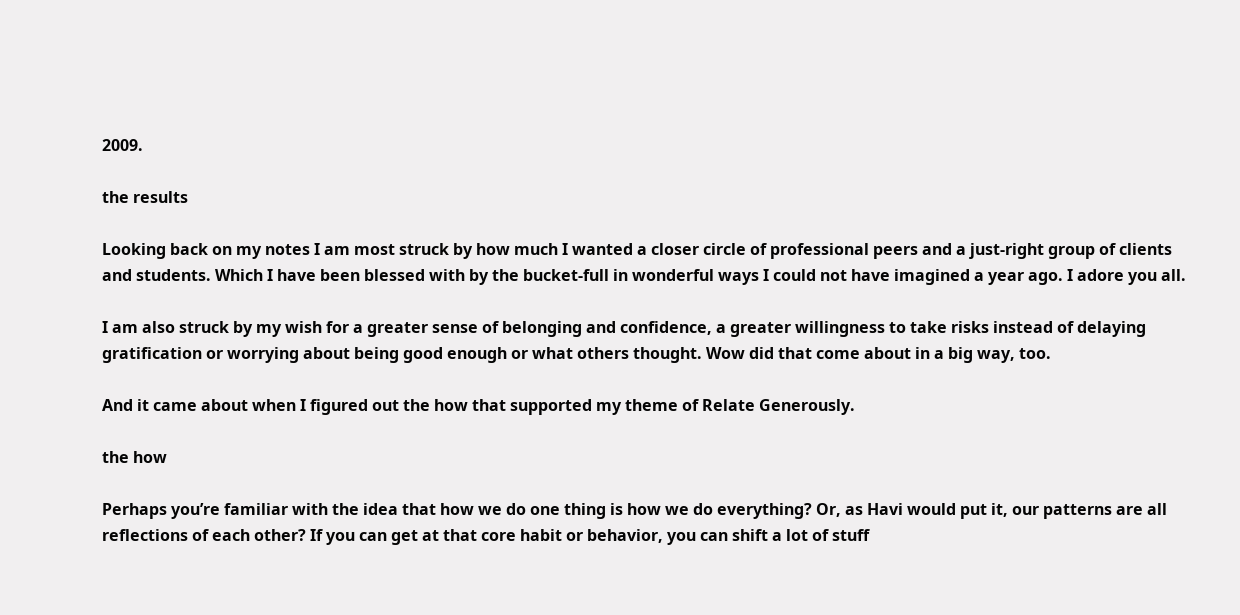2009.

the results

Looking back on my notes I am most struck by how much I wanted a closer circle of professional peers and a just-right group of clients and students. Which I have been blessed with by the bucket-full in wonderful ways I could not have imagined a year ago. I adore you all.

I am also struck by my wish for a greater sense of belonging and confidence, a greater willingness to take risks instead of delaying gratification or worrying about being good enough or what others thought. Wow did that come about in a big way, too.

And it came about when I figured out the how that supported my theme of Relate Generously.

the how

Perhaps you’re familiar with the idea that how we do one thing is how we do everything? Or, as Havi would put it, our patterns are all reflections of each other? If you can get at that core habit or behavior, you can shift a lot of stuff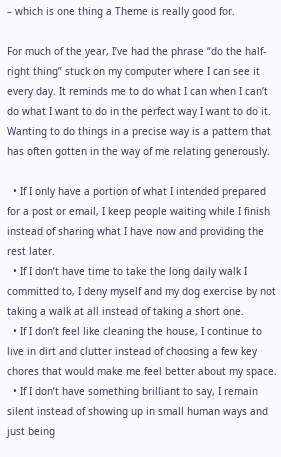– which is one thing a Theme is really good for.

For much of the year, I’ve had the phrase “do the half-right thing” stuck on my computer where I can see it every day. It reminds me to do what I can when I can’t do what I want to do in the perfect way I want to do it. Wanting to do things in a precise way is a pattern that has often gotten in the way of me relating generously.

  • If I only have a portion of what I intended prepared for a post or email, I keep people waiting while I finish instead of sharing what I have now and providing the rest later.
  • If I don’t have time to take the long daily walk I committed to, I deny myself and my dog exercise by not taking a walk at all instead of taking a short one.
  • If I don’t feel like cleaning the house, I continue to live in dirt and clutter instead of choosing a few key chores that would make me feel better about my space.
  • If I don’t have something brilliant to say, I remain silent instead of showing up in small human ways and just being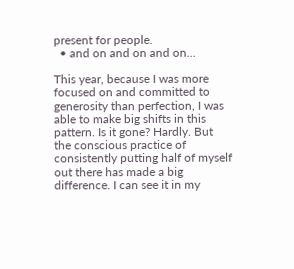present for people.
  • and on and on and on…

This year, because I was more focused on and committed to generosity than perfection, I was able to make big shifts in this pattern. Is it gone? Hardly. But the conscious practice of consistently putting half of myself out there has made a big difference. I can see it in my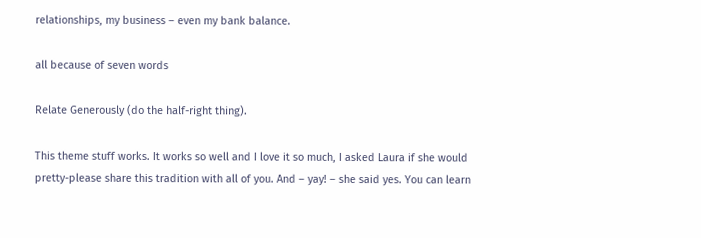relationships, my business – even my bank balance.

all because of seven words

Relate Generously (do the half-right thing).

This theme stuff works. It works so well and I love it so much, I asked Laura if she would pretty-please share this tradition with all of you. And – yay! – she said yes. You can learn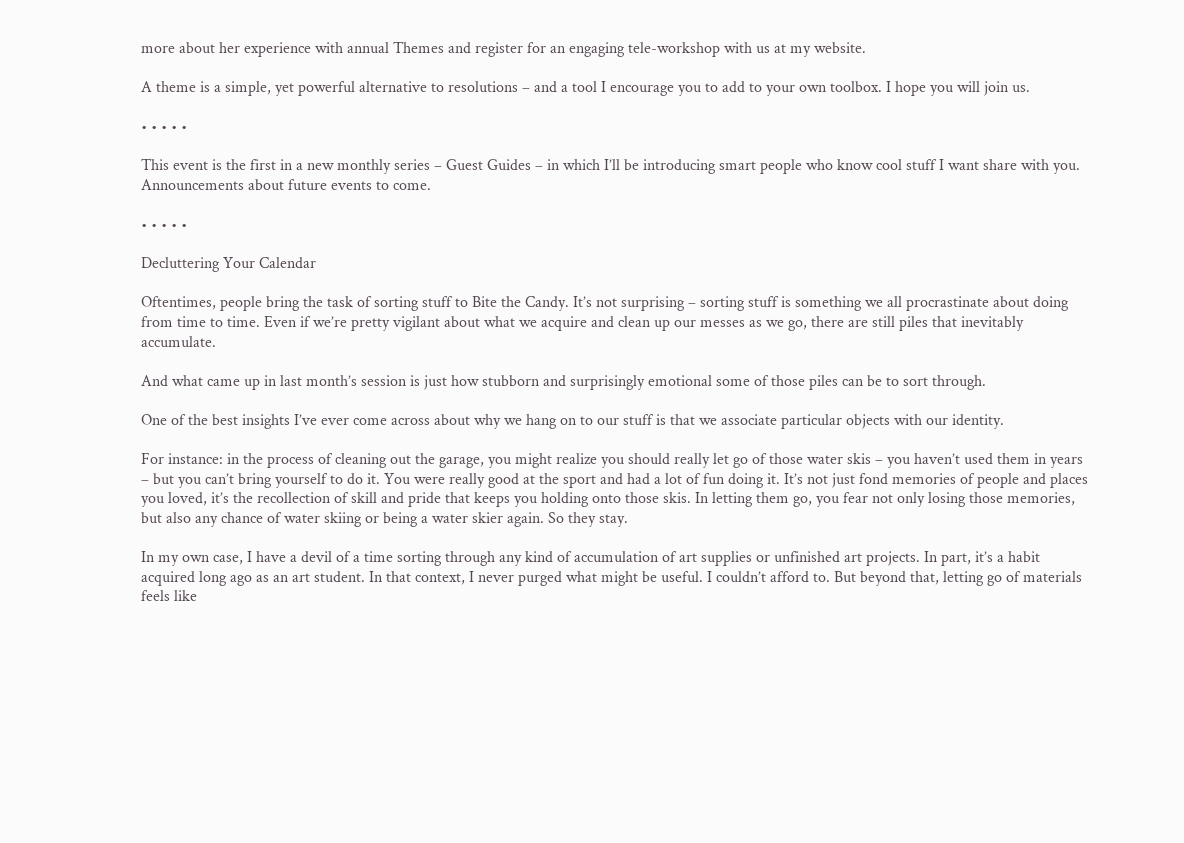more about her experience with annual Themes and register for an engaging tele-workshop with us at my website.

A theme is a simple, yet powerful alternative to resolutions – and a tool I encourage you to add to your own toolbox. I hope you will join us.

• • • • •

This event is the first in a new monthly series – Guest Guides – in which I’ll be introducing smart people who know cool stuff I want share with you. Announcements about future events to come.

• • • • •

Decluttering Your Calendar

Oftentimes, people bring the task of sorting stuff to Bite the Candy. It’s not surprising – sorting stuff is something we all procrastinate about doing from time to time. Even if we’re pretty vigilant about what we acquire and clean up our messes as we go, there are still piles that inevitably accumulate.

And what came up in last month’s session is just how stubborn and surprisingly emotional some of those piles can be to sort through.

One of the best insights I’ve ever come across about why we hang on to our stuff is that we associate particular objects with our identity.

For instance: in the process of cleaning out the garage, you might realize you should really let go of those water skis – you haven’t used them in years – but you can’t bring yourself to do it. You were really good at the sport and had a lot of fun doing it. It’s not just fond memories of people and places you loved, it’s the recollection of skill and pride that keeps you holding onto those skis. In letting them go, you fear not only losing those memories, but also any chance of water skiing or being a water skier again. So they stay.

In my own case, I have a devil of a time sorting through any kind of accumulation of art supplies or unfinished art projects. In part, it’s a habit acquired long ago as an art student. In that context, I never purged what might be useful. I couldn’t afford to. But beyond that, letting go of materials feels like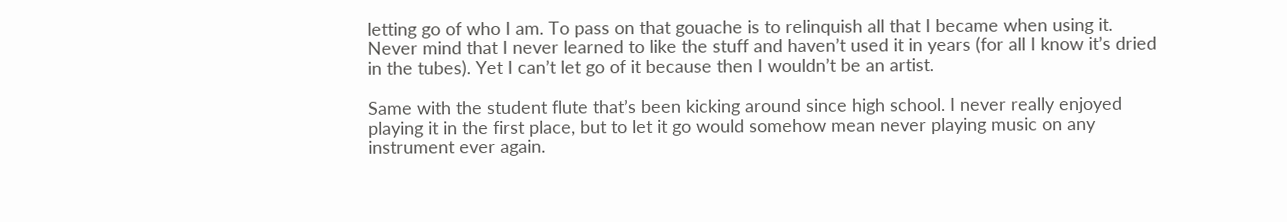letting go of who I am. To pass on that gouache is to relinquish all that I became when using it. Never mind that I never learned to like the stuff and haven’t used it in years (for all I know it’s dried in the tubes). Yet I can’t let go of it because then I wouldn’t be an artist.

Same with the student flute that’s been kicking around since high school. I never really enjoyed playing it in the first place, but to let it go would somehow mean never playing music on any instrument ever again.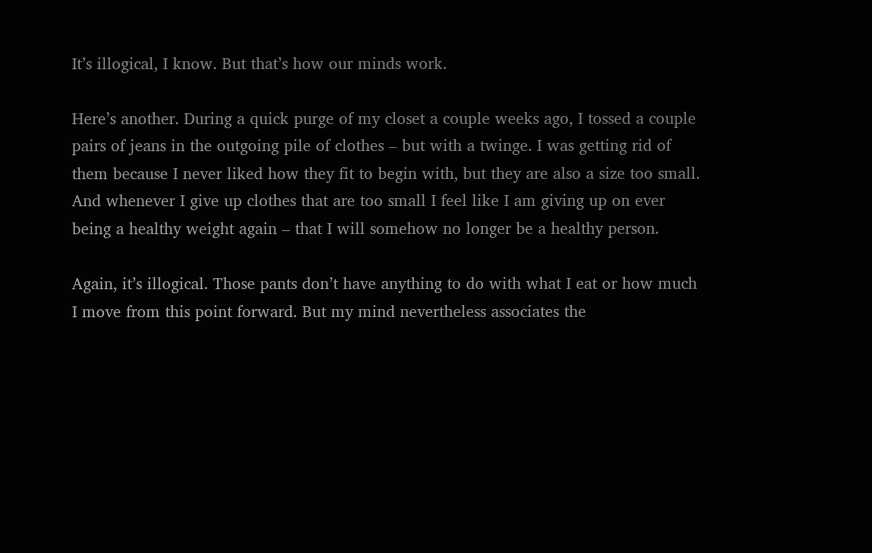It’s illogical, I know. But that’s how our minds work.

Here’s another. During a quick purge of my closet a couple weeks ago, I tossed a couple pairs of jeans in the outgoing pile of clothes – but with a twinge. I was getting rid of them because I never liked how they fit to begin with, but they are also a size too small. And whenever I give up clothes that are too small I feel like I am giving up on ever being a healthy weight again – that I will somehow no longer be a healthy person.

Again, it’s illogical. Those pants don’t have anything to do with what I eat or how much I move from this point forward. But my mind nevertheless associates the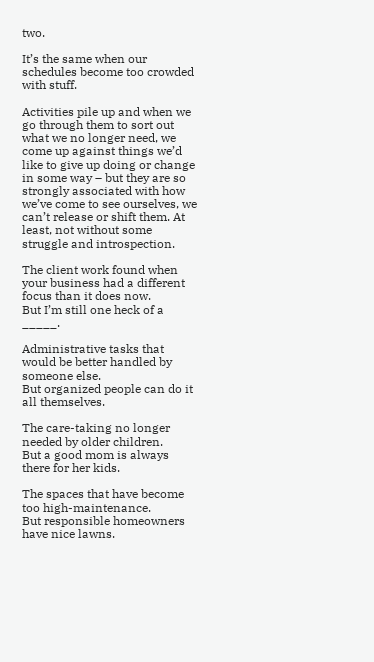two.

It’s the same when our schedules become too crowded with stuff.

Activities pile up and when we go through them to sort out what we no longer need, we come up against things we’d like to give up doing or change in some way – but they are so strongly associated with how we’ve come to see ourselves, we can’t release or shift them. At least, not without some struggle and introspection.

The client work found when your business had a different focus than it does now.
But I’m still one heck of a _____.

Administrative tasks that would be better handled by someone else.
But organized people can do it all themselves.

The care-taking no longer needed by older children.
But a good mom is always there for her kids.

The spaces that have become too high-maintenance.
But responsible homeowners have nice lawns.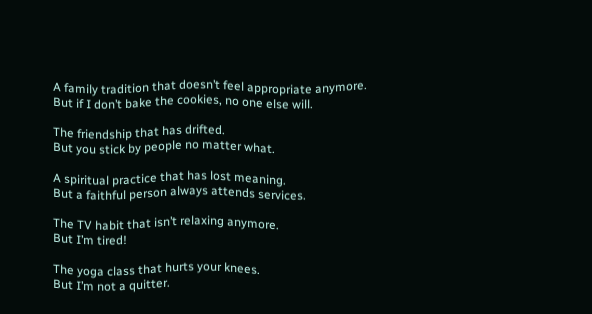A family tradition that doesn’t feel appropriate anymore.
But if I don’t bake the cookies, no one else will.

The friendship that has drifted.
But you stick by people no matter what.

A spiritual practice that has lost meaning.
But a faithful person always attends services.

The TV habit that isn’t relaxing anymore.
But I’m tired!

The yoga class that hurts your knees.
But I’m not a quitter.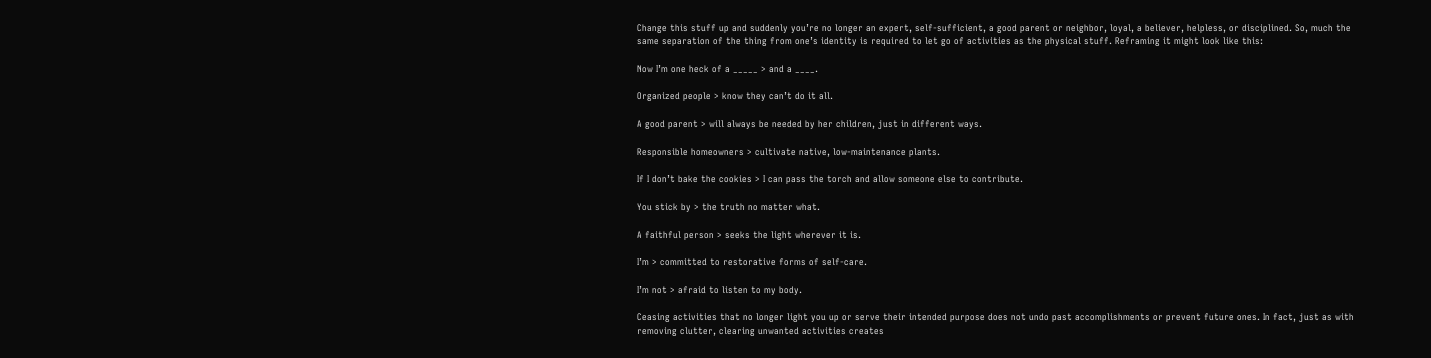Change this stuff up and suddenly you’re no longer an expert, self-sufficient, a good parent or neighbor, loyal, a believer, helpless, or disciplined. So, much the same separation of the thing from one’s identity is required to let go of activities as the physical stuff. Reframing it might look like this:

Now I’m one heck of a _____ > and a ____.

Organized people > know they can’t do it all.

A good parent > will always be needed by her children, just in different ways.

Responsible homeowners > cultivate native, low-maintenance plants.

If I don’t bake the cookies > I can pass the torch and allow someone else to contribute.

You stick by > the truth no matter what.

A faithful person > seeks the light wherever it is.

I’m > committed to restorative forms of self-care.

I’m not > afraid to listen to my body.

Ceasing activities that no longer light you up or serve their intended purpose does not undo past accomplishments or prevent future ones. In fact, just as with removing clutter, clearing unwanted activities creates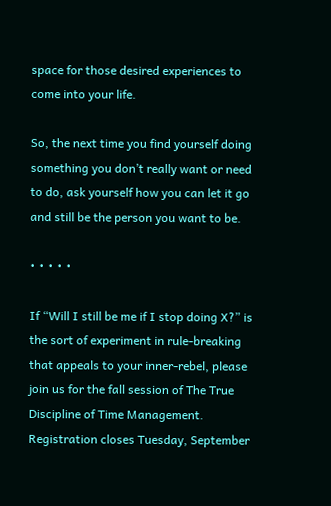space for those desired experiences to come into your life.

So, the next time you find yourself doing something you don’t really want or need to do, ask yourself how you can let it go and still be the person you want to be.

• • • • •

If “Will I still be me if I stop doing X?” is the sort of experiment in rule-breaking that appeals to your inner-rebel, please join us for the fall session of The True Discipline of Time Management. Registration closes Tuesday, September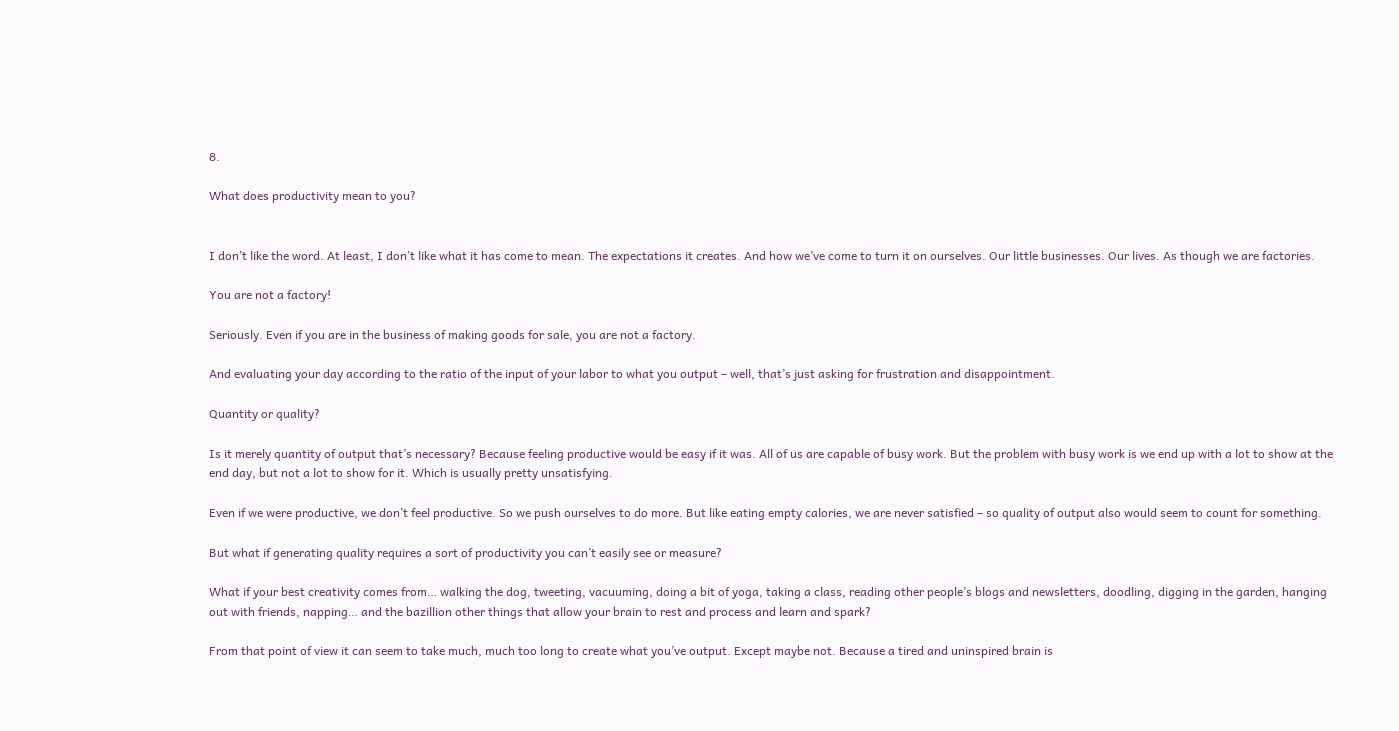8.

What does productivity mean to you?


I don’t like the word. At least, I don’t like what it has come to mean. The expectations it creates. And how we’ve come to turn it on ourselves. Our little businesses. Our lives. As though we are factories.

You are not a factory!

Seriously. Even if you are in the business of making goods for sale, you are not a factory.

And evaluating your day according to the ratio of the input of your labor to what you output – well, that’s just asking for frustration and disappointment.

Quantity or quality?

Is it merely quantity of output that’s necessary? Because feeling productive would be easy if it was. All of us are capable of busy work. But the problem with busy work is we end up with a lot to show at the end day, but not a lot to show for it. Which is usually pretty unsatisfying.

Even if we were productive, we don’t feel productive. So we push ourselves to do more. But like eating empty calories, we are never satisfied – so quality of output also would seem to count for something.

But what if generating quality requires a sort of productivity you can’t easily see or measure?

What if your best creativity comes from… walking the dog, tweeting, vacuuming, doing a bit of yoga, taking a class, reading other people’s blogs and newsletters, doodling, digging in the garden, hanging out with friends, napping… and the bazillion other things that allow your brain to rest and process and learn and spark?

From that point of view it can seem to take much, much too long to create what you’ve output. Except maybe not. Because a tired and uninspired brain is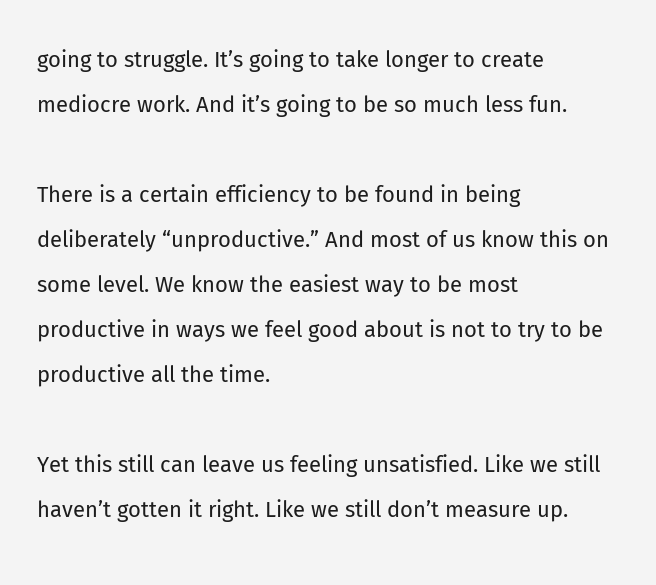going to struggle. It’s going to take longer to create mediocre work. And it’s going to be so much less fun.

There is a certain efficiency to be found in being deliberately “unproductive.” And most of us know this on some level. We know the easiest way to be most productive in ways we feel good about is not to try to be productive all the time.

Yet this still can leave us feeling unsatisfied. Like we still haven’t gotten it right. Like we still don’t measure up.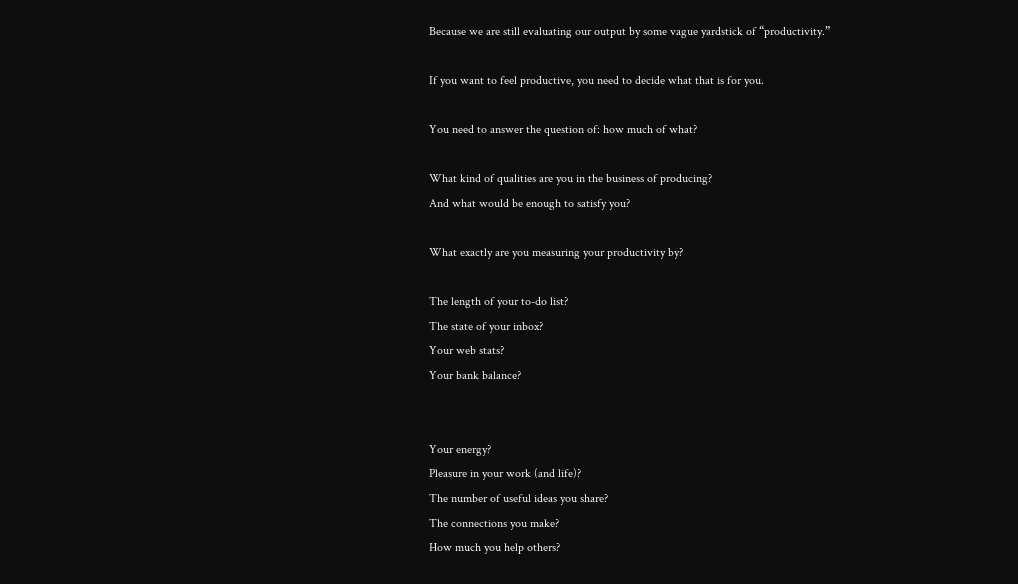Because we are still evaluating our output by some vague yardstick of “productivity.”

If you want to feel productive, you need to decide what that is for you.

You need to answer the question of: how much of what?

What kind of qualities are you in the business of producing?
And what would be enough to satisfy you?

What exactly are you measuring your productivity by?

The length of your to-do list?
The state of your inbox?
Your web stats?
Your bank balance?


Your energy?
Pleasure in your work (and life)?
The number of useful ideas you share?
The connections you make?
How much you help others?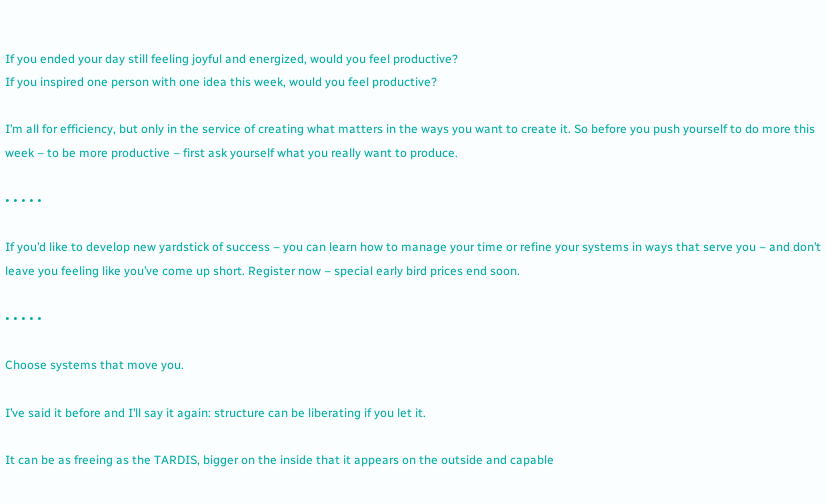If you ended your day still feeling joyful and energized, would you feel productive?
If you inspired one person with one idea this week, would you feel productive?

I’m all for efficiency, but only in the service of creating what matters in the ways you want to create it. So before you push yourself to do more this week – to be more productive – first ask yourself what you really want to produce.

• • • • •

If you’d like to develop new yardstick of success – you can learn how to manage your time or refine your systems in ways that serve you – and don’t leave you feeling like you’ve come up short. Register now – special early bird prices end soon.

• • • • •

Choose systems that move you.

I’ve said it before and I’ll say it again: structure can be liberating if you let it.

It can be as freeing as the TARDIS, bigger on the inside that it appears on the outside and capable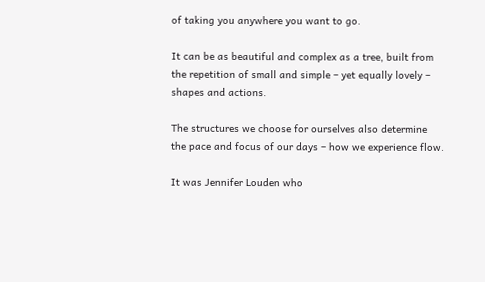of taking you anywhere you want to go.

It can be as beautiful and complex as a tree, built from the repetition of small and simple – yet equally lovely – shapes and actions.

The structures we choose for ourselves also determine the pace and focus of our days – how we experience flow.

It was Jennifer Louden who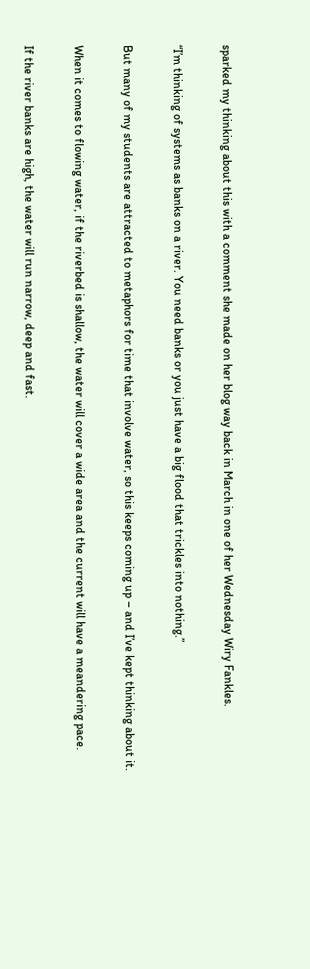sparked my thinking about this with a comment she made on her blog way back in March in one of her Wednesday Wiry Fankles.

“I’m thinking of systems as banks on a river. You need banks or you just have a big flood that trickles into nothing.”

But many of my students are attracted to metaphors for time that involve water, so this keeps coming up – and I’ve kept thinking about it.

When it comes to flowing water, if the riverbed is shallow, the water will cover a wide area and the current will have a meandering pace.

If the river banks are high, the water will run narrow, deep and fast.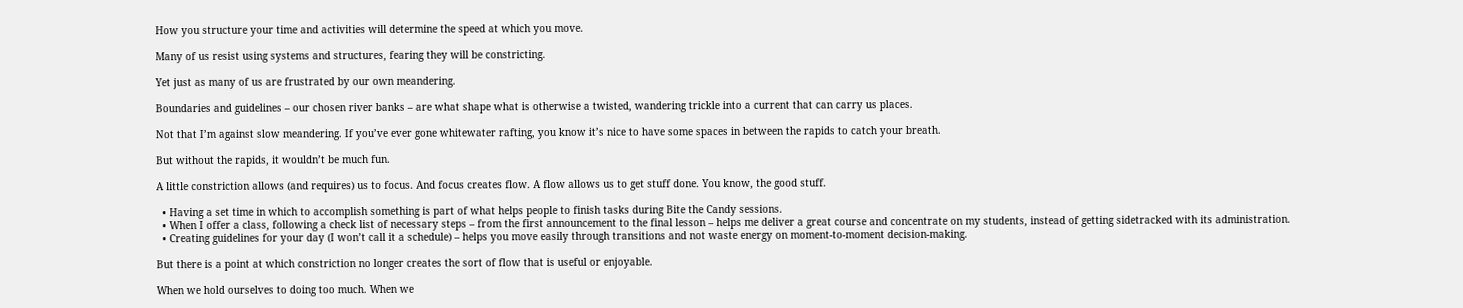How you structure your time and activities will determine the speed at which you move.

Many of us resist using systems and structures, fearing they will be constricting.

Yet just as many of us are frustrated by our own meandering.

Boundaries and guidelines – our chosen river banks – are what shape what is otherwise a twisted, wandering trickle into a current that can carry us places.

Not that I’m against slow meandering. If you’ve ever gone whitewater rafting, you know it’s nice to have some spaces in between the rapids to catch your breath.

But without the rapids, it wouldn’t be much fun.

A little constriction allows (and requires) us to focus. And focus creates flow. A flow allows us to get stuff done. You know, the good stuff.

  • Having a set time in which to accomplish something is part of what helps people to finish tasks during Bite the Candy sessions.
  • When I offer a class, following a check list of necessary steps – from the first announcement to the final lesson – helps me deliver a great course and concentrate on my students, instead of getting sidetracked with its administration.
  • Creating guidelines for your day (I won’t call it a schedule) – helps you move easily through transitions and not waste energy on moment-to-moment decision-making.

But there is a point at which constriction no longer creates the sort of flow that is useful or enjoyable.

When we hold ourselves to doing too much. When we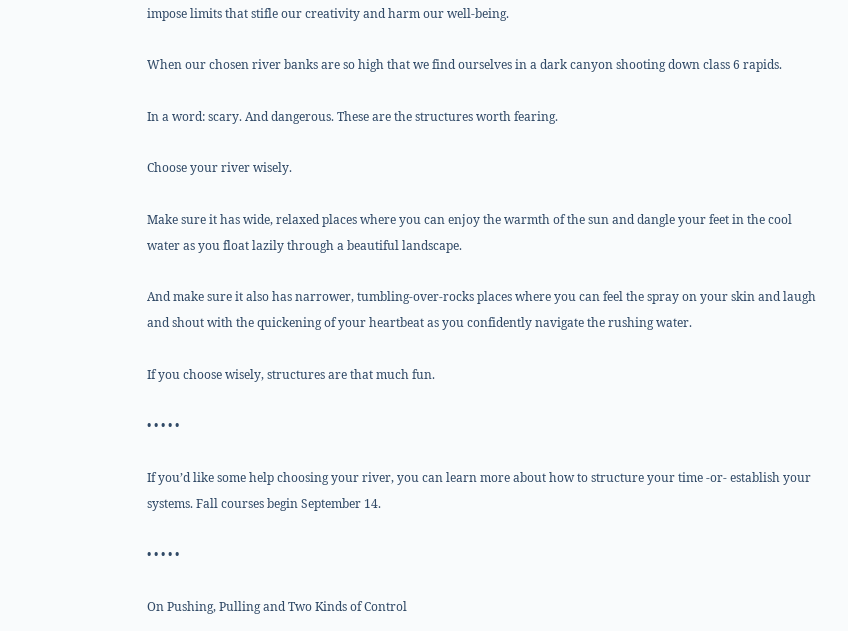impose limits that stifle our creativity and harm our well-being.

When our chosen river banks are so high that we find ourselves in a dark canyon shooting down class 6 rapids.

In a word: scary. And dangerous. These are the structures worth fearing.

Choose your river wisely.

Make sure it has wide, relaxed places where you can enjoy the warmth of the sun and dangle your feet in the cool water as you float lazily through a beautiful landscape.

And make sure it also has narrower, tumbling-over-rocks places where you can feel the spray on your skin and laugh and shout with the quickening of your heartbeat as you confidently navigate the rushing water.

If you choose wisely, structures are that much fun.

• • • • •

If you’d like some help choosing your river, you can learn more about how to structure your time -or- establish your systems. Fall courses begin September 14.

• • • • •

On Pushing, Pulling and Two Kinds of Control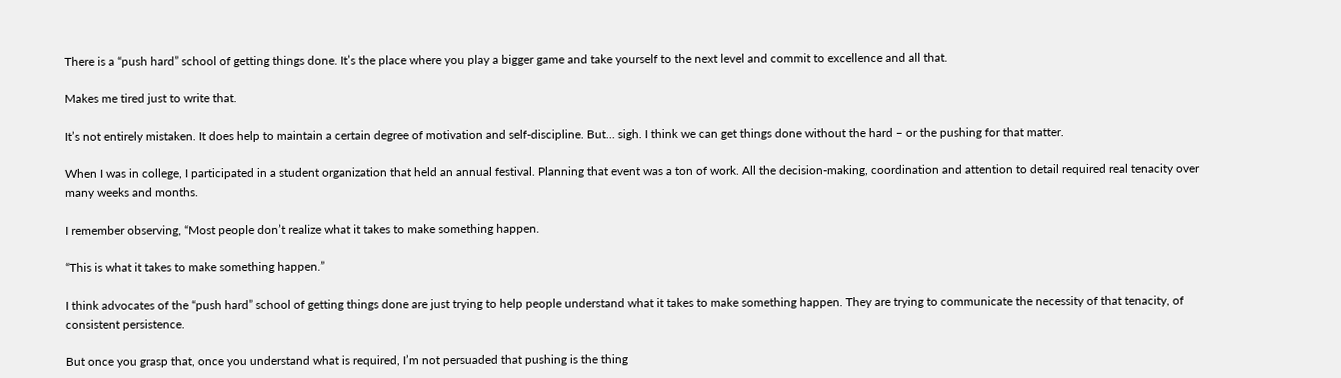There is a “push hard” school of getting things done. It’s the place where you play a bigger game and take yourself to the next level and commit to excellence and all that.

Makes me tired just to write that.

It’s not entirely mistaken. It does help to maintain a certain degree of motivation and self-discipline. But… sigh. I think we can get things done without the hard – or the pushing for that matter.

When I was in college, I participated in a student organization that held an annual festival. Planning that event was a ton of work. All the decision-making, coordination and attention to detail required real tenacity over many weeks and months.

I remember observing, “Most people don’t realize what it takes to make something happen.

“This is what it takes to make something happen.”

I think advocates of the “push hard” school of getting things done are just trying to help people understand what it takes to make something happen. They are trying to communicate the necessity of that tenacity, of consistent persistence.

But once you grasp that, once you understand what is required, I’m not persuaded that pushing is the thing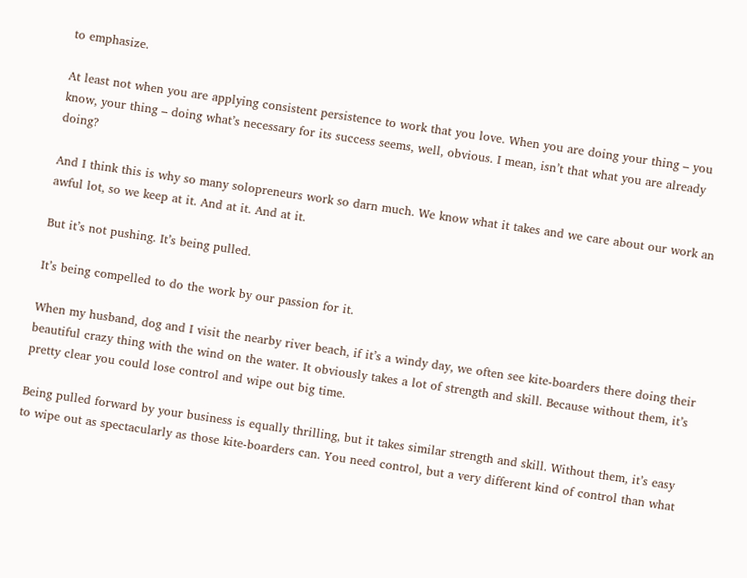to emphasize.

At least not when you are applying consistent persistence to work that you love. When you are doing your thing – you know, your thing – doing what’s necessary for its success seems, well, obvious. I mean, isn’t that what you are already doing?

And I think this is why so many solopreneurs work so darn much. We know what it takes and we care about our work an awful lot, so we keep at it. And at it. And at it.

But it’s not pushing. It’s being pulled.

It’s being compelled to do the work by our passion for it.

When my husband, dog and I visit the nearby river beach, if it’s a windy day, we often see kite-boarders there doing their beautiful crazy thing with the wind on the water. It obviously takes a lot of strength and skill. Because without them, it’s pretty clear you could lose control and wipe out big time.

Being pulled forward by your business is equally thrilling, but it takes similar strength and skill. Without them, it’s easy to wipe out as spectacularly as those kite-boarders can. You need control, but a very different kind of control than what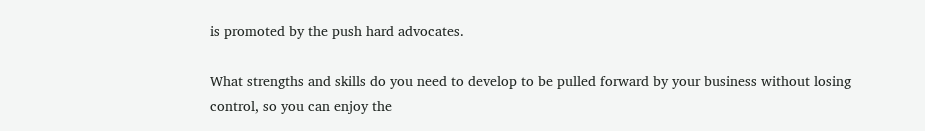is promoted by the push hard advocates.

What strengths and skills do you need to develop to be pulled forward by your business without losing control, so you can enjoy the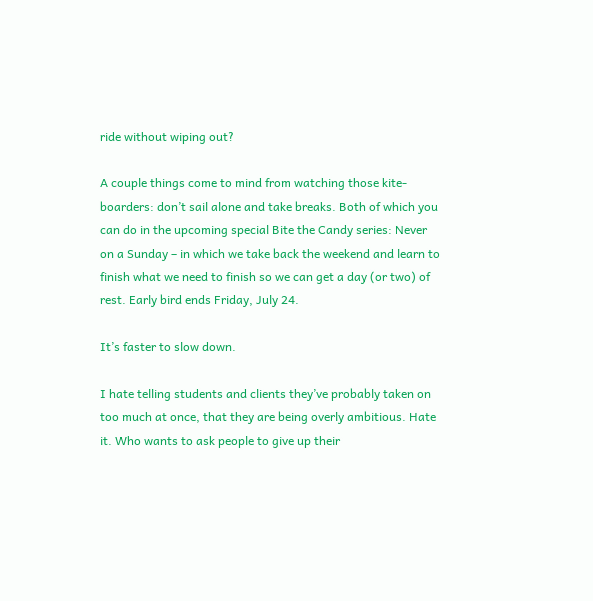ride without wiping out?

A couple things come to mind from watching those kite-boarders: don’t sail alone and take breaks. Both of which you can do in the upcoming special Bite the Candy series: Never on a Sunday – in which we take back the weekend and learn to finish what we need to finish so we can get a day (or two) of rest. Early bird ends Friday, July 24.

It’s faster to slow down.

I hate telling students and clients they’ve probably taken on too much at once, that they are being overly ambitious. Hate it. Who wants to ask people to give up their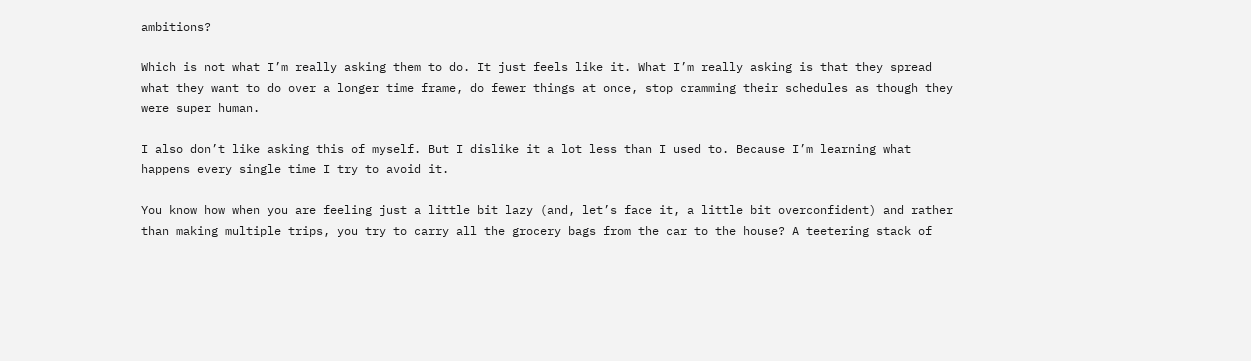ambitions?

Which is not what I’m really asking them to do. It just feels like it. What I’m really asking is that they spread what they want to do over a longer time frame, do fewer things at once, stop cramming their schedules as though they were super human.

I also don’t like asking this of myself. But I dislike it a lot less than I used to. Because I’m learning what happens every single time I try to avoid it.

You know how when you are feeling just a little bit lazy (and, let’s face it, a little bit overconfident) and rather than making multiple trips, you try to carry all the grocery bags from the car to the house? A teetering stack of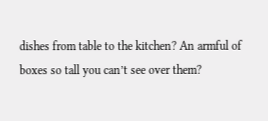dishes from table to the kitchen? An armful of boxes so tall you can’t see over them?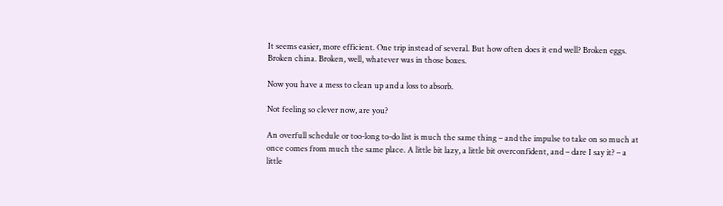It seems easier, more efficient. One trip instead of several. But how often does it end well? Broken eggs. Broken china. Broken, well, whatever was in those boxes.

Now you have a mess to clean up and a loss to absorb.

Not feeling so clever now, are you?

An overfull schedule or too-long to-do list is much the same thing – and the impulse to take on so much at once comes from much the same place. A little bit lazy, a little bit overconfident, and – dare I say it? – a little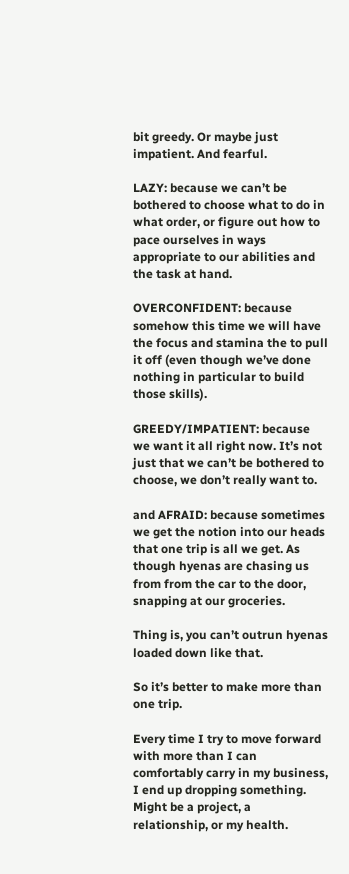bit greedy. Or maybe just impatient. And fearful.

LAZY: because we can’t be bothered to choose what to do in what order, or figure out how to pace ourselves in ways appropriate to our abilities and the task at hand.

OVERCONFIDENT: because somehow this time we will have the focus and stamina the to pull it off (even though we’ve done nothing in particular to build those skills).

GREEDY/IMPATIENT: because we want it all right now. It’s not just that we can’t be bothered to choose, we don’t really want to.

and AFRAID: because sometimes we get the notion into our heads that one trip is all we get. As though hyenas are chasing us from from the car to the door, snapping at our groceries.

Thing is, you can’t outrun hyenas loaded down like that.

So it’s better to make more than one trip.

Every time I try to move forward with more than I can comfortably carry in my business, I end up dropping something. Might be a project, a relationship, or my health.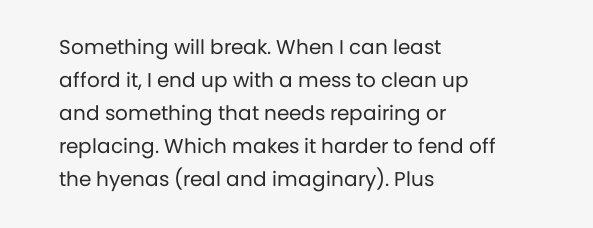Something will break. When I can least afford it, I end up with a mess to clean up and something that needs repairing or replacing. Which makes it harder to fend off the hyenas (real and imaginary). Plus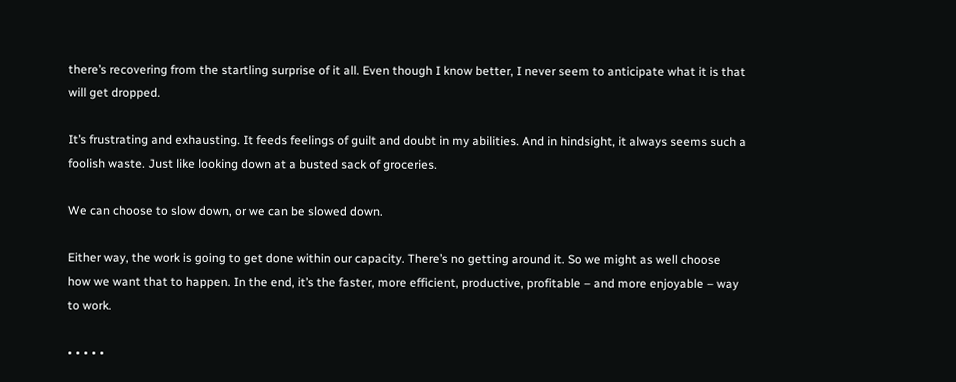there’s recovering from the startling surprise of it all. Even though I know better, I never seem to anticipate what it is that will get dropped.

It’s frustrating and exhausting. It feeds feelings of guilt and doubt in my abilities. And in hindsight, it always seems such a foolish waste. Just like looking down at a busted sack of groceries.

We can choose to slow down, or we can be slowed down.

Either way, the work is going to get done within our capacity. There’s no getting around it. So we might as well choose how we want that to happen. In the end, it’s the faster, more efficient, productive, profitable – and more enjoyable – way to work.

• • • • •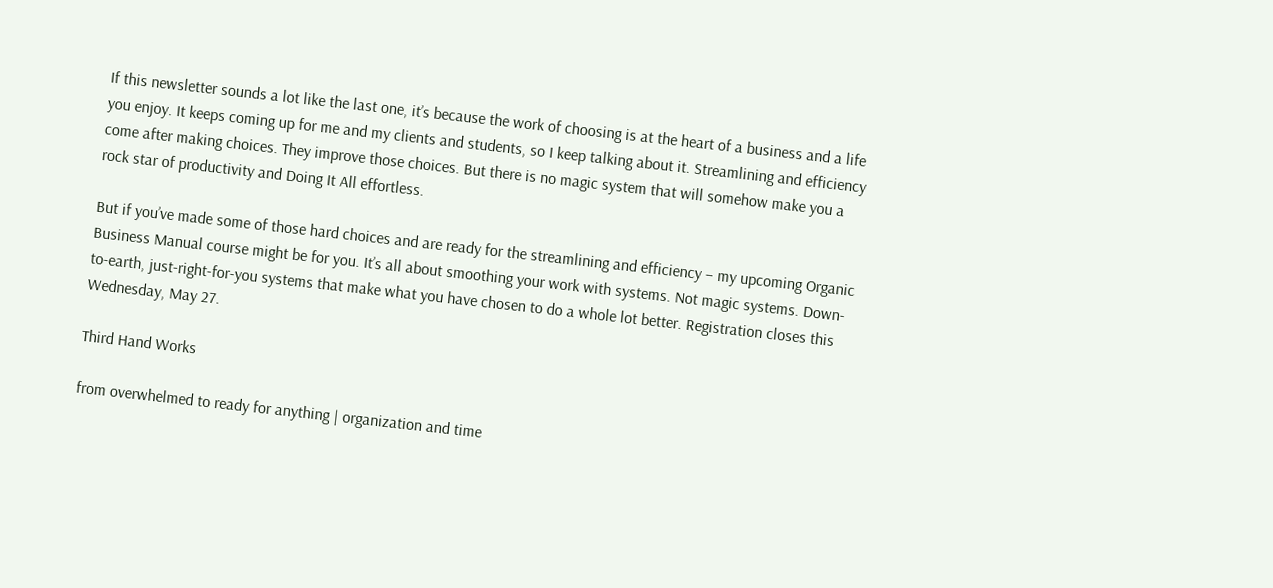If this newsletter sounds a lot like the last one, it’s because the work of choosing is at the heart of a business and a life you enjoy. It keeps coming up for me and my clients and students, so I keep talking about it. Streamlining and efficiency come after making choices. They improve those choices. But there is no magic system that will somehow make you a rock star of productivity and Doing It All effortless.

But if you’ve made some of those hard choices and are ready for the streamlining and efficiency – my upcoming Organic Business Manual course might be for you. It’s all about smoothing your work with systems. Not magic systems. Down-to-earth, just-right-for-you systems that make what you have chosen to do a whole lot better. Registration closes this Wednesday, May 27.

Third Hand Works

from overwhelmed to ready for anything | organization and time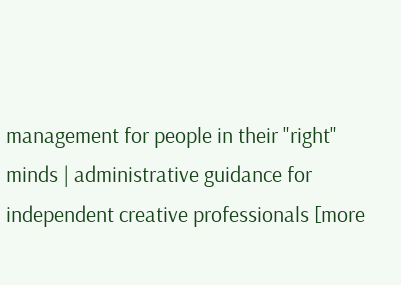management for people in their "right" minds | administrative guidance for independent creative professionals [more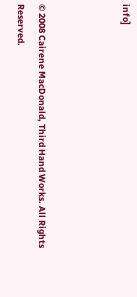info]



© 2008 Cairene MacDonald, Third Hand Works. All Rights Reserved.